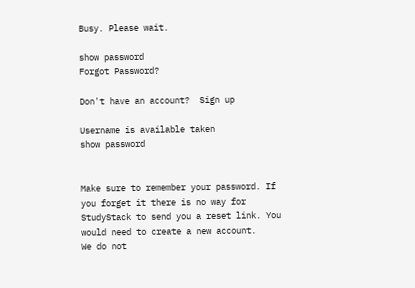Busy. Please wait.

show password
Forgot Password?

Don't have an account?  Sign up

Username is available taken
show password


Make sure to remember your password. If you forget it there is no way for StudyStack to send you a reset link. You would need to create a new account.
We do not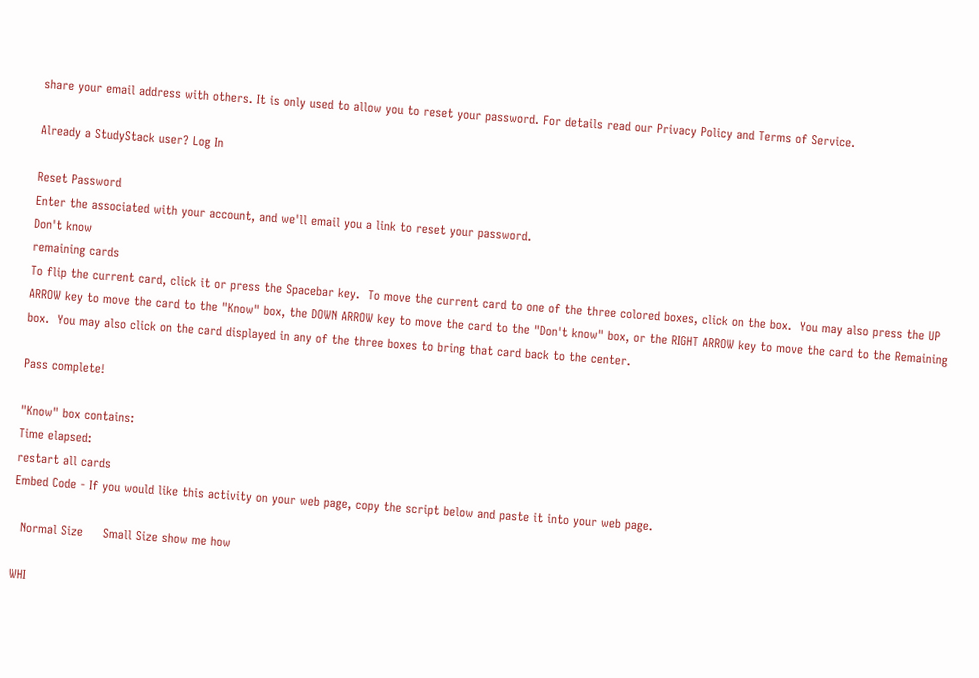share your email address with others. It is only used to allow you to reset your password. For details read our Privacy Policy and Terms of Service.

Already a StudyStack user? Log In

Reset Password
Enter the associated with your account, and we'll email you a link to reset your password.
Don't know
remaining cards
To flip the current card, click it or press the Spacebar key.  To move the current card to one of the three colored boxes, click on the box.  You may also press the UP ARROW key to move the card to the "Know" box, the DOWN ARROW key to move the card to the "Don't know" box, or the RIGHT ARROW key to move the card to the Remaining box.  You may also click on the card displayed in any of the three boxes to bring that card back to the center.

Pass complete!

"Know" box contains:
Time elapsed:
restart all cards
Embed Code - If you would like this activity on your web page, copy the script below and paste it into your web page.

  Normal Size     Small Size show me how

WHI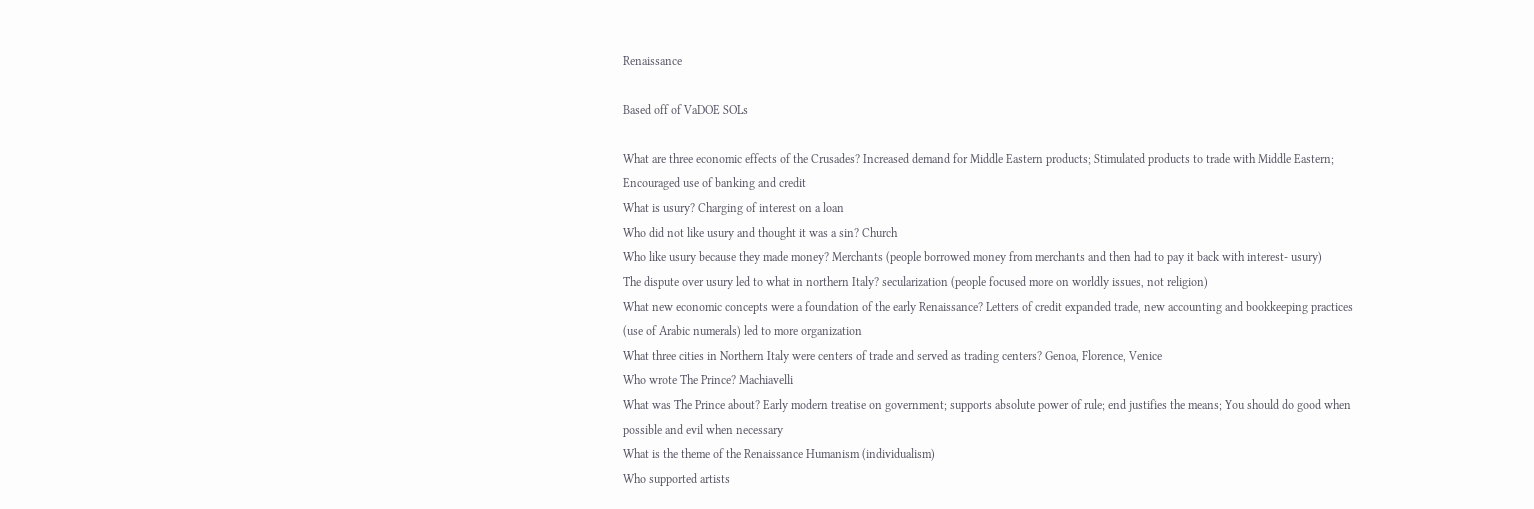Renaissance

Based off of VaDOE SOLs

What are three economic effects of the Crusades? Increased demand for Middle Eastern products; Stimulated products to trade with Middle Eastern; Encouraged use of banking and credit
What is usury? Charging of interest on a loan
Who did not like usury and thought it was a sin? Church
Who like usury because they made money? Merchants (people borrowed money from merchants and then had to pay it back with interest- usury)
The dispute over usury led to what in northern Italy? secularization (people focused more on worldly issues, not religion)
What new economic concepts were a foundation of the early Renaissance? Letters of credit expanded trade, new accounting and bookkeeping practices (use of Arabic numerals) led to more organization
What three cities in Northern Italy were centers of trade and served as trading centers? Genoa, Florence, Venice
Who wrote The Prince? Machiavelli
What was The Prince about? Early modern treatise on government; supports absolute power of rule; end justifies the means; You should do good when possible and evil when necessary
What is the theme of the Renaissance Humanism (individualism)
Who supported artists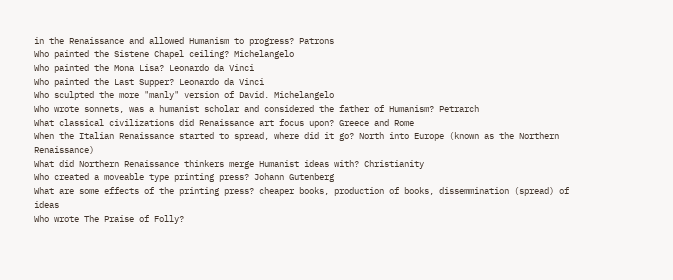in the Renaissance and allowed Humanism to progress? Patrons
Who painted the Sistene Chapel ceiling? Michelangelo
Who painted the Mona Lisa? Leonardo da Vinci
Who painted the Last Supper? Leonardo da Vinci
Who sculpted the more "manly" version of David. Michelangelo
Who wrote sonnets, was a humanist scholar and considered the father of Humanism? Petrarch
What classical civilizations did Renaissance art focus upon? Greece and Rome
When the Italian Renaissance started to spread, where did it go? North into Europe (known as the Northern Renaissance)
What did Northern Renaissance thinkers merge Humanist ideas with? Christianity
Who created a moveable type printing press? Johann Gutenberg
What are some effects of the printing press? cheaper books, production of books, dissemmination (spread) of ideas
Who wrote The Praise of Folly?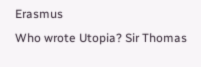Erasmus
Who wrote Utopia? Sir Thomas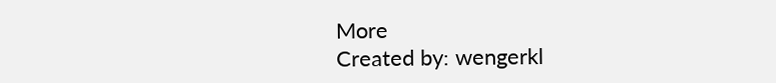More
Created by: wengerkl